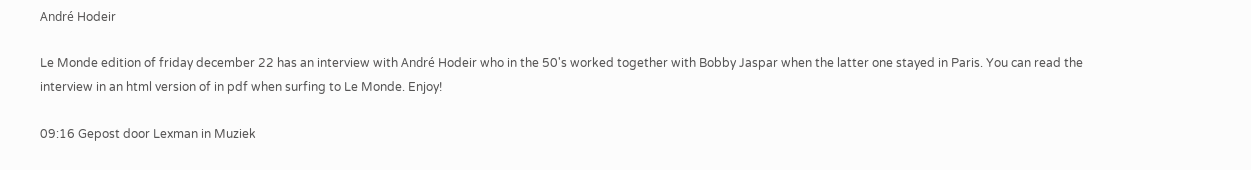André Hodeir

Le Monde edition of friday december 22 has an interview with André Hodeir who in the 50's worked together with Bobby Jaspar when the latter one stayed in Paris. You can read the interview in an html version of in pdf when surfing to Le Monde. Enjoy!

09:16 Gepost door Lexman in Muziek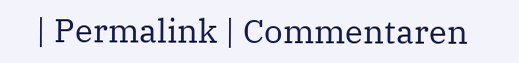| Permalink | Commentaren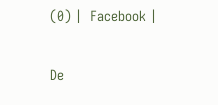(0) |  Facebook |

De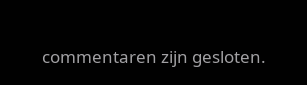commentaren zijn gesloten.